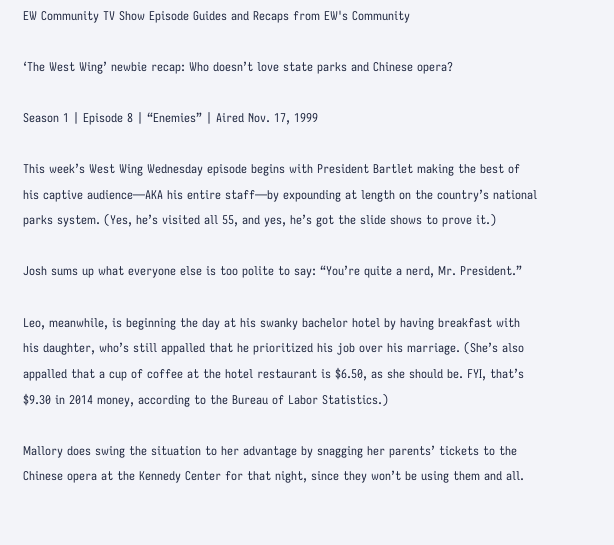EW Community TV Show Episode Guides and Recaps from EW's Community

‘The West Wing’ newbie recap: Who doesn’t love state parks and Chinese opera?

Season 1 | Episode 8 | “Enemies” | Aired Nov. 17, 1999

This week’s West Wing Wednesday episode begins with President Bartlet making the best of his captive audience—AKA his entire staff—by expounding at length on the country’s national parks system. (Yes, he’s visited all 55, and yes, he’s got the slide shows to prove it.)

Josh sums up what everyone else is too polite to say: “You’re quite a nerd, Mr. President.”

Leo, meanwhile, is beginning the day at his swanky bachelor hotel by having breakfast with his daughter, who’s still appalled that he prioritized his job over his marriage. (She’s also appalled that a cup of coffee at the hotel restaurant is $6.50, as she should be. FYI, that’s $9.30 in 2014 money, according to the Bureau of Labor Statistics.)

Mallory does swing the situation to her advantage by snagging her parents’ tickets to the Chinese opera at the Kennedy Center for that night, since they won’t be using them and all.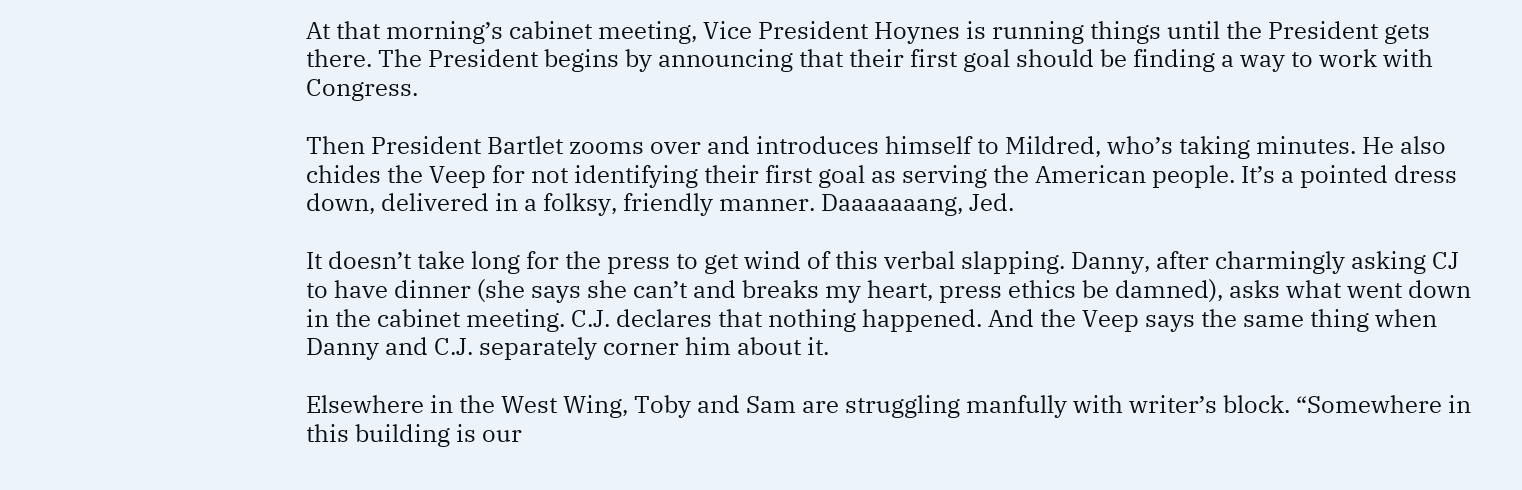At that morning’s cabinet meeting, Vice President Hoynes is running things until the President gets there. The President begins by announcing that their first goal should be finding a way to work with Congress.

Then President Bartlet zooms over and introduces himself to Mildred, who’s taking minutes. He also chides the Veep for not identifying their first goal as serving the American people. It’s a pointed dress down, delivered in a folksy, friendly manner. Daaaaaaang, Jed.

It doesn’t take long for the press to get wind of this verbal slapping. Danny, after charmingly asking CJ to have dinner (she says she can’t and breaks my heart, press ethics be damned), asks what went down in the cabinet meeting. C.J. declares that nothing happened. And the Veep says the same thing when Danny and C.J. separately corner him about it.

Elsewhere in the West Wing, Toby and Sam are struggling manfully with writer’s block. “Somewhere in this building is our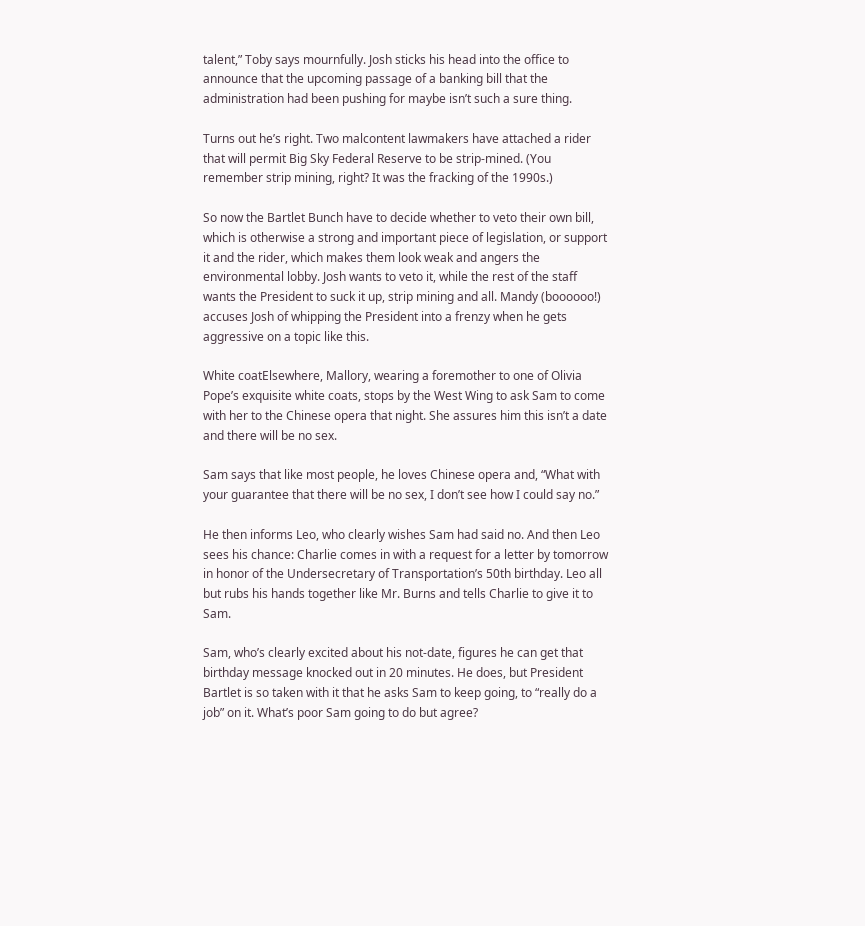talent,” Toby says mournfully. Josh sticks his head into the office to announce that the upcoming passage of a banking bill that the administration had been pushing for maybe isn’t such a sure thing.

Turns out he’s right. Two malcontent lawmakers have attached a rider that will permit Big Sky Federal Reserve to be strip-mined. (You remember strip mining, right? It was the fracking of the 1990s.)

So now the Bartlet Bunch have to decide whether to veto their own bill, which is otherwise a strong and important piece of legislation, or support it and the rider, which makes them look weak and angers the environmental lobby. Josh wants to veto it, while the rest of the staff wants the President to suck it up, strip mining and all. Mandy (boooooo!) accuses Josh of whipping the President into a frenzy when he gets aggressive on a topic like this.

White coatElsewhere, Mallory, wearing a foremother to one of Olivia Pope’s exquisite white coats, stops by the West Wing to ask Sam to come with her to the Chinese opera that night. She assures him this isn’t a date and there will be no sex.

Sam says that like most people, he loves Chinese opera and, “What with your guarantee that there will be no sex, I don’t see how I could say no.”

He then informs Leo, who clearly wishes Sam had said no. And then Leo sees his chance: Charlie comes in with a request for a letter by tomorrow in honor of the Undersecretary of Transportation’s 50th birthday. Leo all but rubs his hands together like Mr. Burns and tells Charlie to give it to Sam.

Sam, who’s clearly excited about his not-date, figures he can get that birthday message knocked out in 20 minutes. He does, but President Bartlet is so taken with it that he asks Sam to keep going, to “really do a job” on it. What’s poor Sam going to do but agree?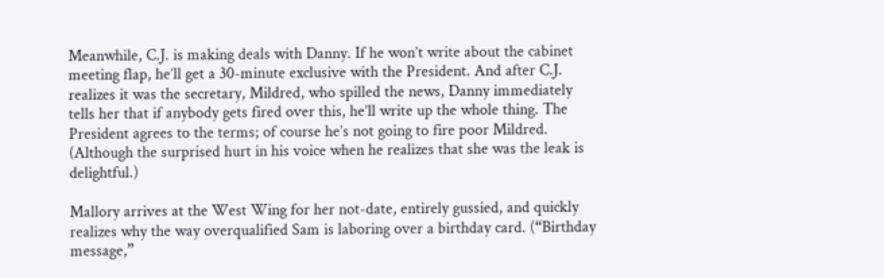Meanwhile, C.J. is making deals with Danny. If he won’t write about the cabinet meeting flap, he’ll get a 30-minute exclusive with the President. And after C.J. realizes it was the secretary, Mildred, who spilled the news, Danny immediately tells her that if anybody gets fired over this, he’ll write up the whole thing. The President agrees to the terms; of course he’s not going to fire poor Mildred. (Although the surprised hurt in his voice when he realizes that she was the leak is delightful.)

Mallory arrives at the West Wing for her not-date, entirely gussied, and quickly realizes why the way overqualified Sam is laboring over a birthday card. (“Birthday message,”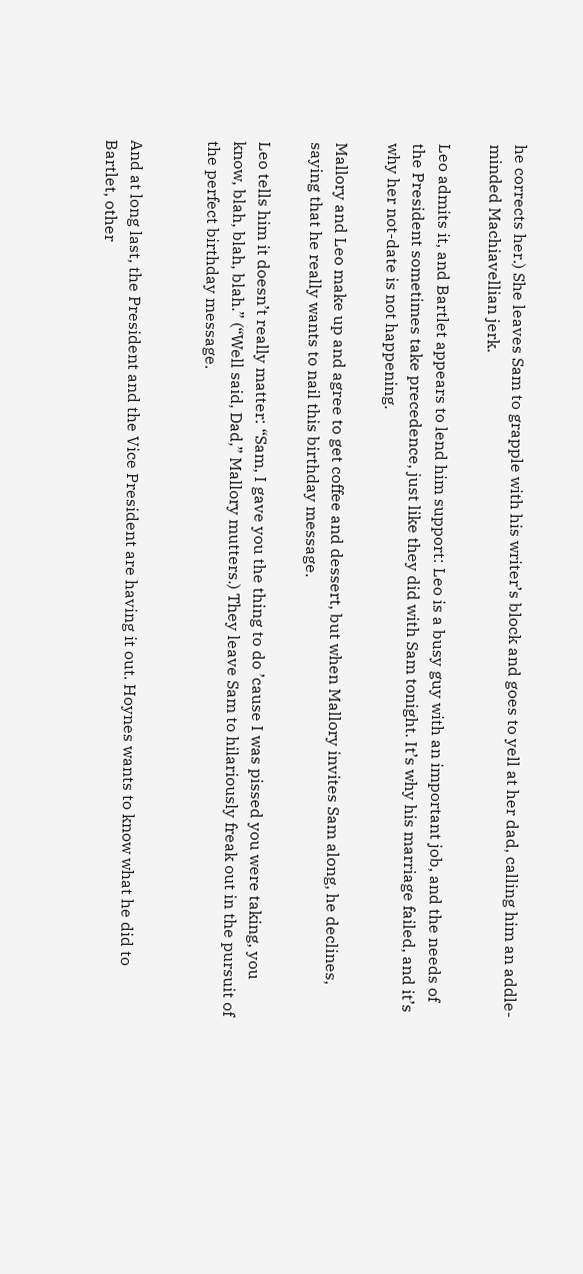he corrects her.) She leaves Sam to grapple with his writer’s block and goes to yell at her dad, calling him an addle-minded Machiavellian jerk.

Leo admits it, and Bartlet appears to lend him support: Leo is a busy guy with an important job, and the needs of the President sometimes take precedence, just like they did with Sam tonight. It’s why his marriage failed, and it’s why her not-date is not happening.

Mallory and Leo make up and agree to get coffee and dessert, but when Mallory invites Sam along, he declines, saying that he really wants to nail this birthday message.

Leo tells him it doesn’t really matter: “Sam, I gave you the thing to do ’cause I was pissed you were taking, you know, blah, blah, blah.” (“Well said, Dad,” Mallory mutters.) They leave Sam to hilariously freak out in the pursuit of the perfect birthday message.


And at long last, the President and the Vice President are having it out. Hoynes wants to know what he did to Bartlet, other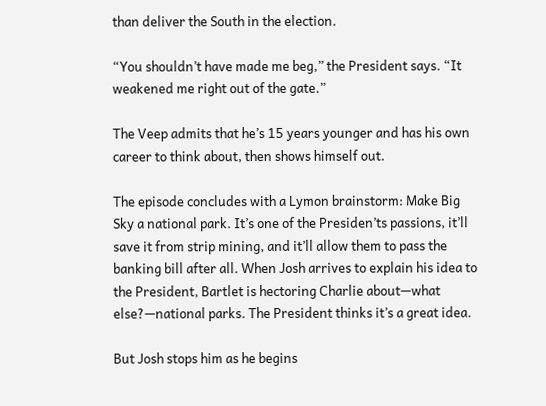than deliver the South in the election.

“You shouldn’t have made me beg,” the President says. “It weakened me right out of the gate.”

The Veep admits that he’s 15 years younger and has his own career to think about, then shows himself out.

The episode concludes with a Lymon brainstorm: Make Big Sky a national park. It’s one of the Presiden’ts passions, it’ll save it from strip mining, and it’ll allow them to pass the banking bill after all. When Josh arrives to explain his idea to the President, Bartlet is hectoring Charlie about—what else?—national parks. The President thinks it’s a great idea.

But Josh stops him as he begins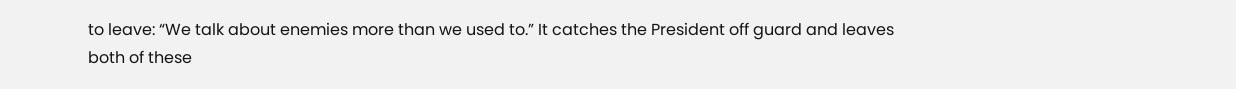to leave: “We talk about enemies more than we used to.” It catches the President off guard and leaves both of these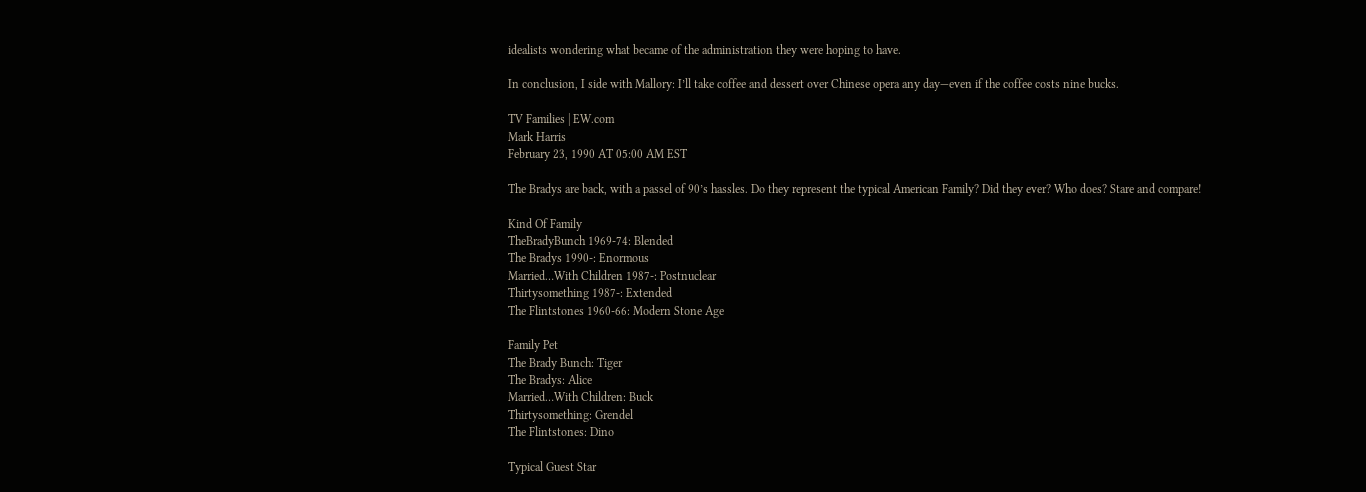idealists wondering what became of the administration they were hoping to have.

In conclusion, I side with Mallory: I’ll take coffee and dessert over Chinese opera any day—even if the coffee costs nine bucks.

TV Families | EW.com
Mark Harris
February 23, 1990 AT 05:00 AM EST

The Bradys are back, with a passel of 90’s hassles. Do they represent the typical American Family? Did they ever? Who does? Stare and compare!

Kind Of Family
TheBradyBunch 1969-74: Blended
The Bradys 1990-: Enormous
Married…With Children 1987-: Postnuclear
Thirtysomething 1987-: Extended
The Flintstones 1960-66: Modern Stone Age

Family Pet
The Brady Bunch: Tiger
The Bradys: Alice
Married…With Children: Buck
Thirtysomething: Grendel
The Flintstones: Dino

Typical Guest Star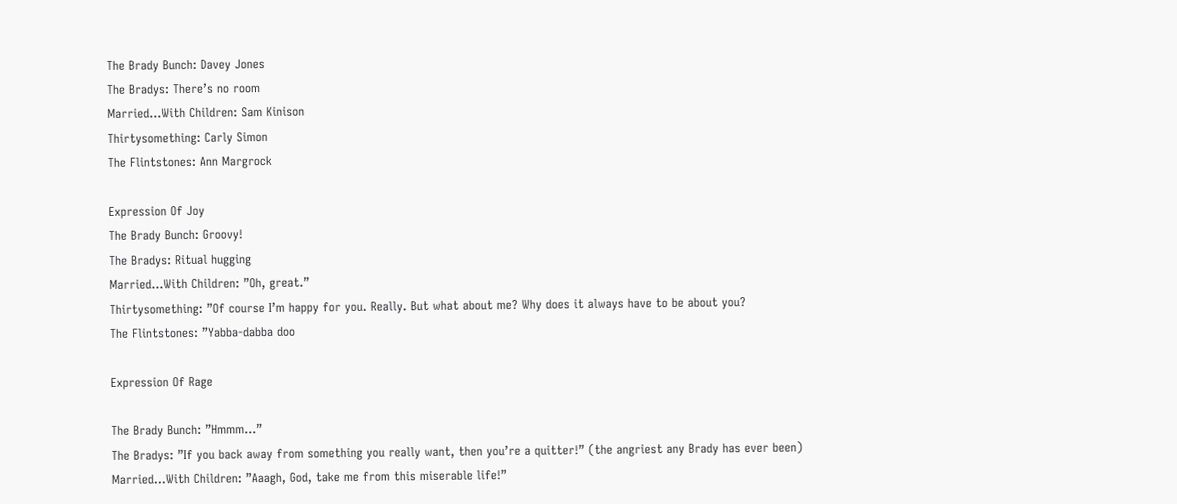The Brady Bunch: Davey Jones
The Bradys: There’s no room
Married…With Children: Sam Kinison
Thirtysomething: Carly Simon
The Flintstones: Ann Margrock

Expression Of Joy
The Brady Bunch: Groovy!
The Bradys: Ritual hugging
Married…With Children: ”Oh, great.”
Thirtysomething: ”Of course I’m happy for you. Really. But what about me? Why does it always have to be about you?
The Flintstones: ”Yabba-dabba doo

Expression Of Rage

The Brady Bunch: ”Hmmm…”
The Bradys: ”If you back away from something you really want, then you’re a quitter!” (the angriest any Brady has ever been)
Married…With Children: ”Aaagh, God, take me from this miserable life!”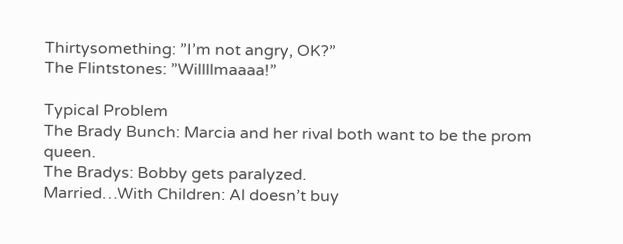Thirtysomething: ”I’m not angry, OK?”
The Flintstones: ”Willllmaaaa!”

Typical Problem
The Brady Bunch: Marcia and her rival both want to be the prom queen.
The Bradys: Bobby gets paralyzed.
Married…With Children: Al doesn’t buy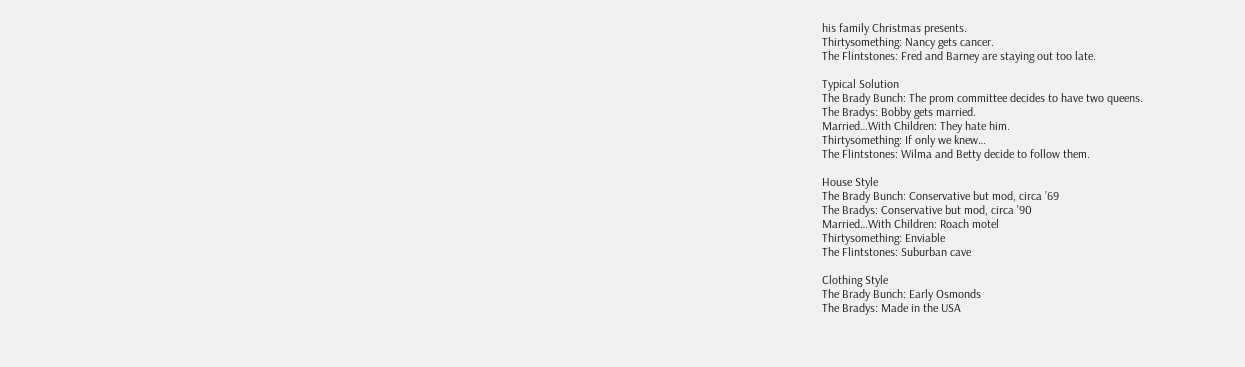his family Christmas presents.
Thirtysomething: Nancy gets cancer.
The Flintstones: Fred and Barney are staying out too late.

Typical Solution
The Brady Bunch: The prom committee decides to have two queens.
The Bradys: Bobby gets married.
Married…With Children: They hate him.
Thirtysomething: If only we knew…
The Flintstones: Wilma and Betty decide to follow them.

House Style
The Brady Bunch: Conservative but mod, circa ’69
The Bradys: Conservative but mod, circa ’90
Married…With Children: Roach motel
Thirtysomething: Enviable
The Flintstones: Suburban cave

Clothing Style
The Brady Bunch: Early Osmonds
The Bradys: Made in the USA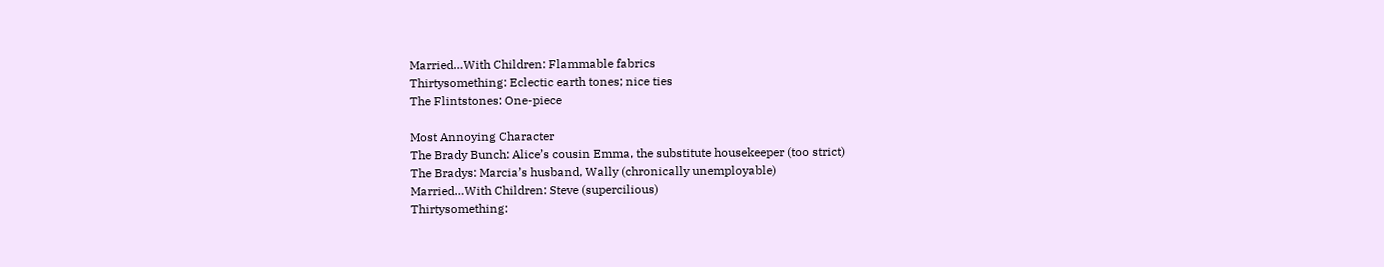Married…With Children: Flammable fabrics
Thirtysomething: Eclectic earth tones; nice ties
The Flintstones: One-piece

Most Annoying Character
The Brady Bunch: Alice’s cousin Emma, the substitute housekeeper (too strict)
The Bradys: Marcia’s husband, Wally (chronically unemployable)
Married…With Children: Steve (supercilious)
Thirtysomething: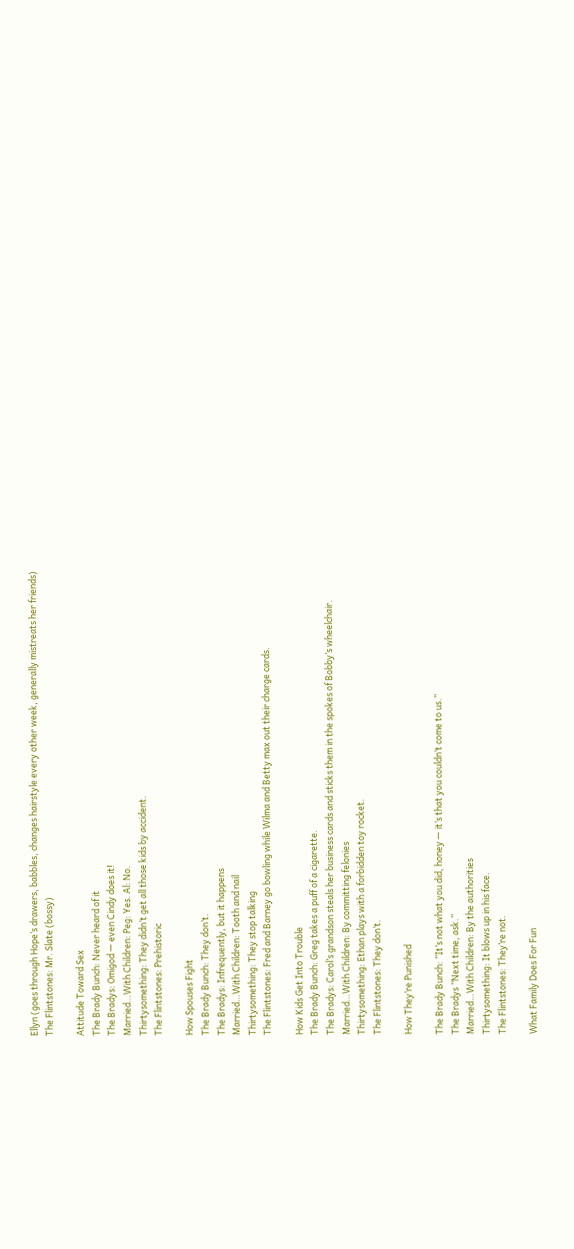Ellyn (goes through Hope’s drawers, babbles, changes hairstyle every other week, generally mistreats her friends)
The Flintstones: Mr. Slate (bossy)

Attitude Toward Sex
The Brady Bunch: Never heard of it
The Bradys: Omigod — even Cindy does it!
Married…With Children: Peg: Yes. Al: No.
Thirtysomething: They didn’t get all those kids by accident.
The Flintstones: Prehistoric

How Spouses Fight
The Brady Bunch: They don’t.
The Bradys: Infrequently, but it happens
Married…With Children: Tooth and nail
Thirtysomething: They stop talking
The Flintstones: Fred and Barney go bowling while Wilma and Betty max out their charge cards.

How Kids Get Into Trouble
The Brady Bunch: Greg takes a puff of a cigarette.
The Bradys: Carol’s grandson steals her business cards and sticks them in the spokes of Bobby’s wheelchair.
Married…With Children: By committing felonies
Thirtysomething: Ethan plays with a forbidden toy rocket.
The Flintstones: They don’t.

How They’re Punished

The Brady Bunch: ”It’s not what you did, honey — it’s that you couldn’t come to us.”
The Bradys ”Next time, ask.”
Married…With Children: By the authorities
Thirtysomething: It blows up in his face.
The Flintstones: They’re not.

What Family Does For Fun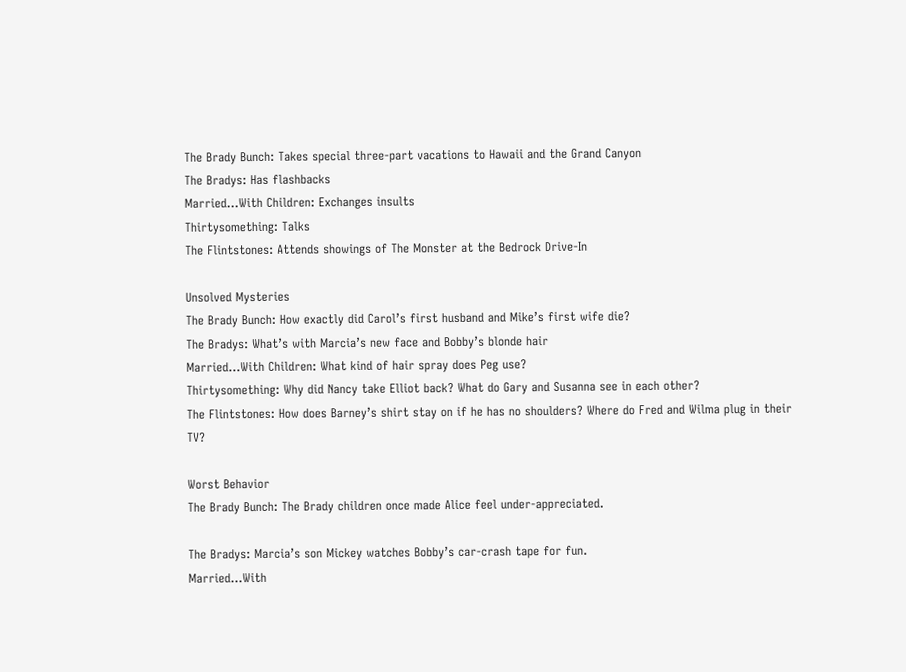The Brady Bunch: Takes special three-part vacations to Hawaii and the Grand Canyon
The Bradys: Has flashbacks
Married…With Children: Exchanges insults
Thirtysomething: Talks
The Flintstones: Attends showings of The Monster at the Bedrock Drive-In

Unsolved Mysteries
The Brady Bunch: How exactly did Carol’s first husband and Mike’s first wife die?
The Bradys: What’s with Marcia’s new face and Bobby’s blonde hair
Married…With Children: What kind of hair spray does Peg use?
Thirtysomething: Why did Nancy take Elliot back? What do Gary and Susanna see in each other?
The Flintstones: How does Barney’s shirt stay on if he has no shoulders? Where do Fred and Wilma plug in their TV?

Worst Behavior
The Brady Bunch: The Brady children once made Alice feel under-appreciated.

The Bradys: Marcia’s son Mickey watches Bobby’s car-crash tape for fun.
Married…With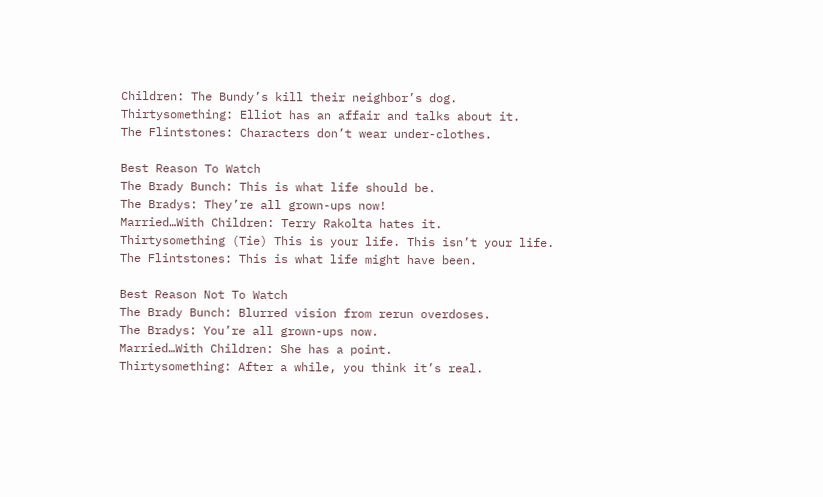Children: The Bundy’s kill their neighbor’s dog.
Thirtysomething: Elliot has an affair and talks about it.
The Flintstones: Characters don’t wear under-clothes.

Best Reason To Watch
The Brady Bunch: This is what life should be.
The Bradys: They’re all grown-ups now!
Married…With Children: Terry Rakolta hates it.
Thirtysomething (Tie) This is your life. This isn’t your life.
The Flintstones: This is what life might have been.

Best Reason Not To Watch
The Brady Bunch: Blurred vision from rerun overdoses.
The Bradys: You’re all grown-ups now.
Married…With Children: She has a point.
Thirtysomething: After a while, you think it’s real.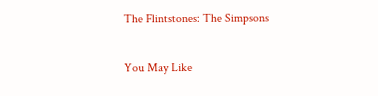The Flintstones: The Simpsons

You May Like